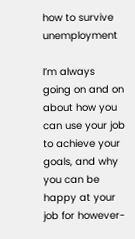how to survive unemployment

I’m always going on and on about how you can use your job to achieve your goals, and why you can be happy at your job for however-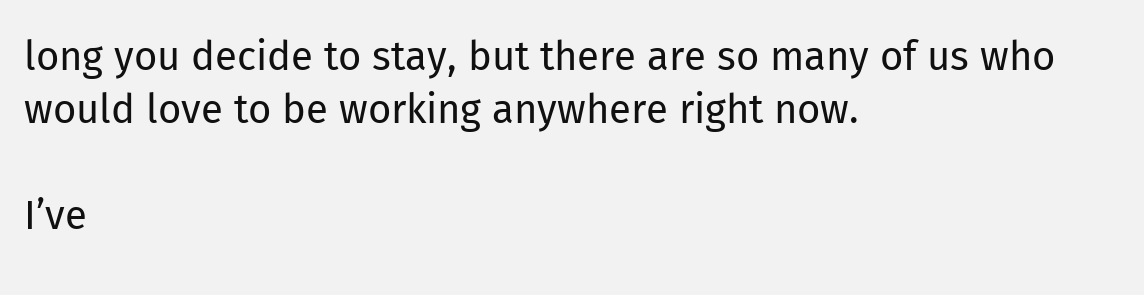long you decide to stay, but there are so many of us who would love to be working anywhere right now.

I’ve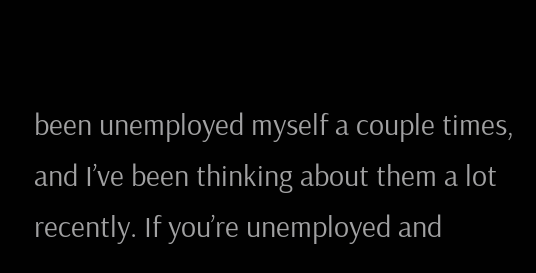been unemployed myself a couple times, and I’ve been thinking about them a lot recently. If you’re unemployed and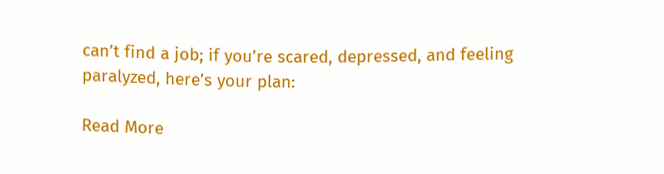can’t find a job; if you’re scared, depressed, and feeling paralyzed, here’s your plan:

Read More